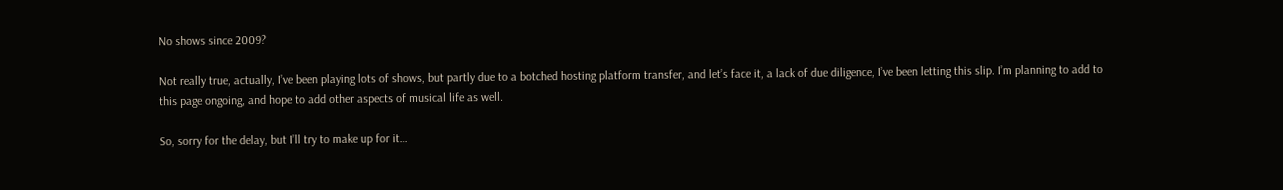No shows since 2009?

Not really true, actually, I’ve been playing lots of shows, but partly due to a botched hosting platform transfer, and let’s face it, a lack of due diligence, I’ve been letting this slip. I’m planning to add to this page ongoing, and hope to add other aspects of musical life as well.

So, sorry for the delay, but I’ll try to make up for it…